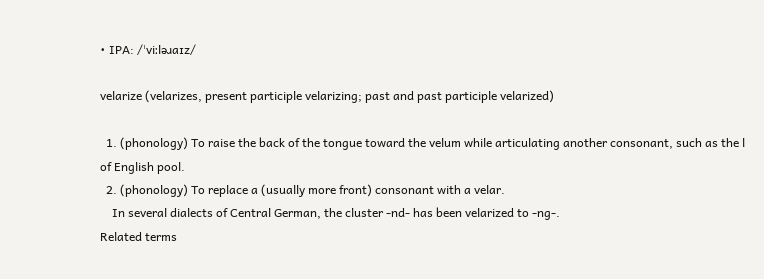• IPA: /ˈviːləɹaɪz/

velarize (velarizes, present participle velarizing; past and past participle velarized)

  1. (phonology) To raise the back of the tongue toward the velum while articulating another consonant, such as the l of English pool.
  2. (phonology) To replace a (usually more front) consonant with a velar.
    In several dialects of Central German, the cluster -nd- has been velarized to -ng-.
Related terms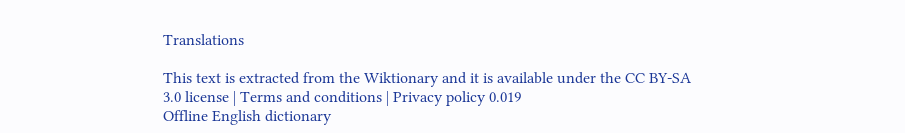Translations

This text is extracted from the Wiktionary and it is available under the CC BY-SA 3.0 license | Terms and conditions | Privacy policy 0.019
Offline English dictionary